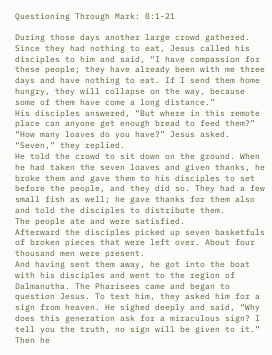Questioning Through Mark: 8:1-21

During those days another large crowd gathered. Since they had nothing to eat, Jesus called his disciples to him and said, “I have compassion for these people; they have already been with me three days and have nothing to eat. If I send them home hungry, they will collapse on the way, because some of them have come a long distance.”
His disciples answered, “But where in this remote place can anyone get enough bread to feed them?” “How many loaves do you have?” Jesus asked. “Seven,” they replied.
He told the crowd to sit down on the ground. When he had taken the seven loaves and given thanks, he broke them and gave them to his disciples to set before the people, and they did so. They had a few small fish as well; he gave thanks for them also and told the disciples to distribute them.
The people ate and were satisfied.
Afterward the disciples picked up seven basketfuls of broken pieces that were left over. About four thousand men were present.
And having sent them away, he got into the boat with his disciples and went to the region of Dalmanutha. The Pharisees came and began to question Jesus. To test him, they asked him for a sign from heaven. He sighed deeply and said, “Why does this generation ask for a miraculous sign? I tell you the truth, no sign will be given to it.” Then he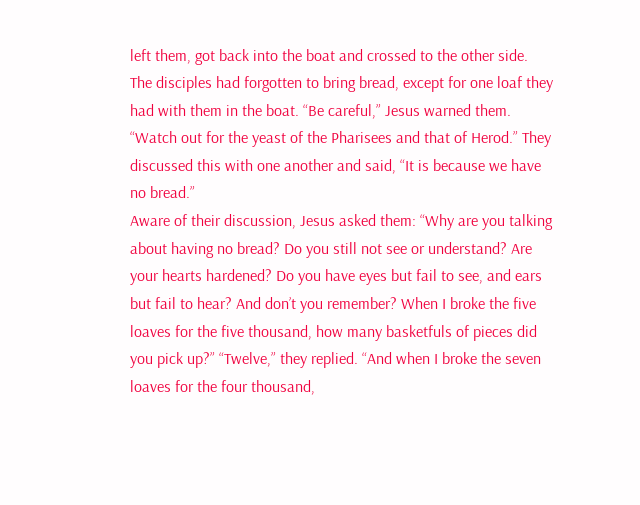left them, got back into the boat and crossed to the other side.
The disciples had forgotten to bring bread, except for one loaf they had with them in the boat. “Be careful,” Jesus warned them. “Watch out for the yeast of the Pharisees and that of Herod.” They discussed this with one another and said, “It is because we have no bread.”
Aware of their discussion, Jesus asked them: “Why are you talking about having no bread? Do you still not see or understand? Are your hearts hardened? Do you have eyes but fail to see, and ears but fail to hear? And don’t you remember? When I broke the five loaves for the five thousand, how many basketfuls of pieces did you pick up?” “Twelve,” they replied. “And when I broke the seven loaves for the four thousand,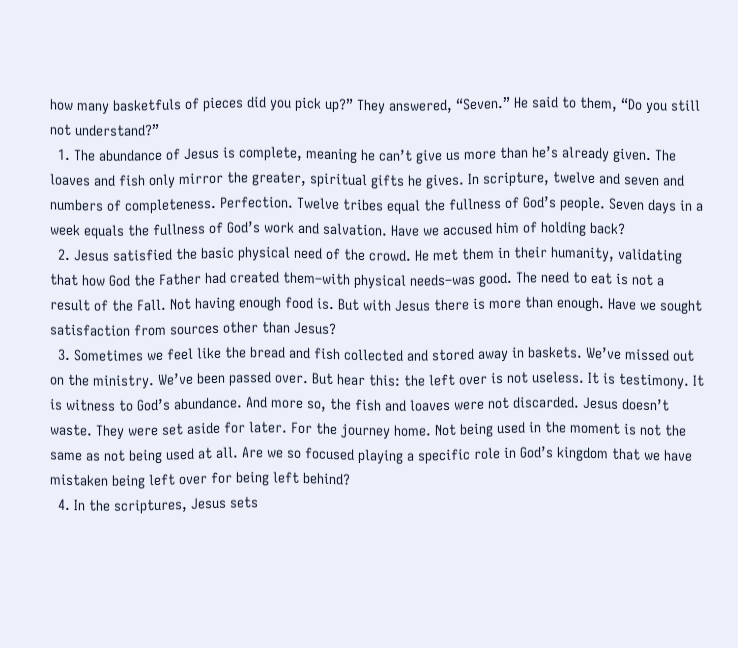how many basketfuls of pieces did you pick up?” They answered, “Seven.” He said to them, “Do you still not understand?”
  1. The abundance of Jesus is complete, meaning he can’t give us more than he’s already given. The loaves and fish only mirror the greater, spiritual gifts he gives. In scripture, twelve and seven and numbers of completeness. Perfection. Twelve tribes equal the fullness of God’s people. Seven days in a week equals the fullness of God’s work and salvation. Have we accused him of holding back?
  2. Jesus satisfied the basic physical need of the crowd. He met them in their humanity, validating that how God the Father had created them–with physical needs–was good. The need to eat is not a result of the Fall. Not having enough food is. But with Jesus there is more than enough. Have we sought satisfaction from sources other than Jesus?
  3. Sometimes we feel like the bread and fish collected and stored away in baskets. We’ve missed out on the ministry. We’ve been passed over. But hear this: the left over is not useless. It is testimony. It is witness to God’s abundance. And more so, the fish and loaves were not discarded. Jesus doesn’t waste. They were set aside for later. For the journey home. Not being used in the moment is not the same as not being used at all. Are we so focused playing a specific role in God’s kingdom that we have mistaken being left over for being left behind?
  4. In the scriptures, Jesus sets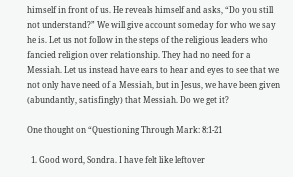himself in front of us. He reveals himself and asks, “Do you still not understand?” We will give account someday for who we say he is. Let us not follow in the steps of the religious leaders who fancied religion over relationship. They had no need for a Messiah. Let us instead have ears to hear and eyes to see that we not only have need of a Messiah, but in Jesus, we have been given (abundantly, satisfingly) that Messiah. Do we get it?

One thought on “Questioning Through Mark: 8:1-21

  1. Good word, Sondra. I have felt like leftover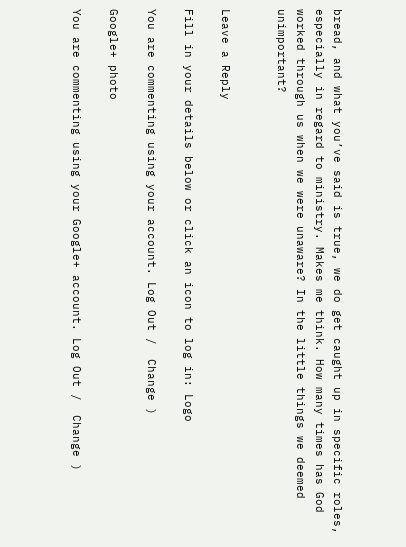bread, and what you’ve said is true, we do get caught up in specific roles, especially in regard to ministry. Makes me think. How many times has God worked through us when we were unaware? In the little things we deemed unimportant?


Leave a Reply

Fill in your details below or click an icon to log in: Logo

You are commenting using your account. Log Out /  Change )

Google+ photo

You are commenting using your Google+ account. Log Out /  Change )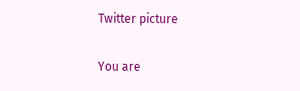Twitter picture

You are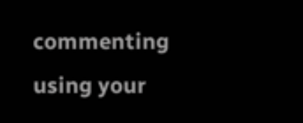commenting using your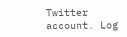Twitter account. Log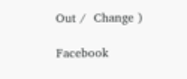Out /  Change )

Facebook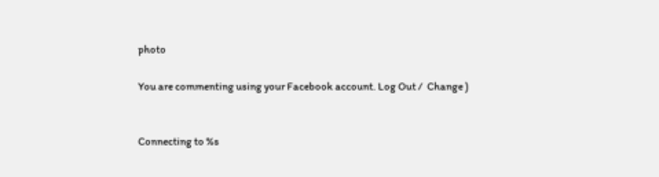photo

You are commenting using your Facebook account. Log Out /  Change )


Connecting to %s